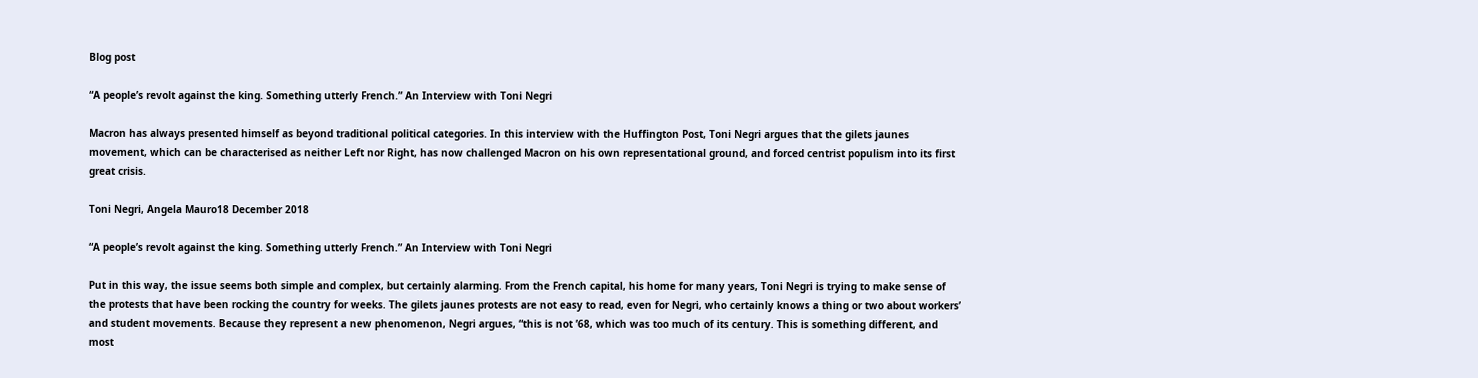Blog post

“A people’s revolt against the king. Something utterly French.” An Interview with Toni Negri

Macron has always presented himself as beyond traditional political categories. In this interview with the Huffington Post, Toni Negri argues that the gilets jaunes movement, which can be characterised as neither Left nor Right, has now challenged Macron on his own representational ground, and forced centrist populism into its first great crisis.

Toni Negri, Angela Mauro18 December 2018

“A people’s revolt against the king. Something utterly French.” An Interview with Toni Negri

Put in this way, the issue seems both simple and complex, but certainly alarming. From the French capital, his home for many years, Toni Negri is trying to make sense of the protests that have been rocking the country for weeks. The gilets jaunes protests are not easy to read, even for Negri, who certainly knows a thing or two about workers’ and student movements. Because they represent a new phenomenon, Negri argues, “this is not ’68, which was too much of its century. This is something different, and most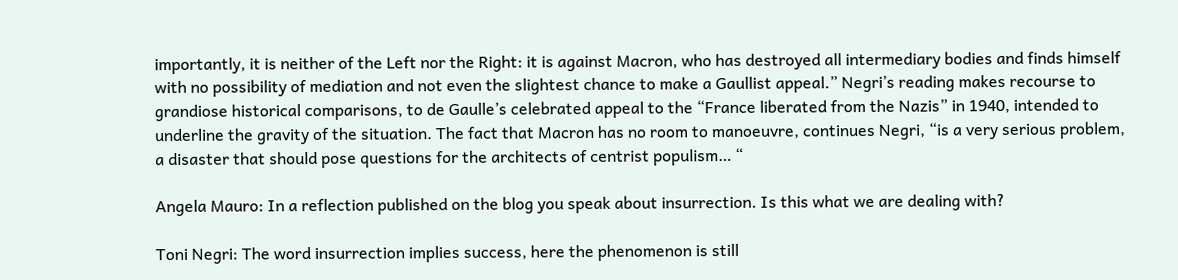importantly, it is neither of the Left nor the Right: it is against Macron, who has destroyed all intermediary bodies and finds himself with no possibility of mediation and not even the slightest chance to make a Gaullist appeal.” Negri’s reading makes recourse to grandiose historical comparisons, to de Gaulle’s celebrated appeal to the “France liberated from the Nazis” in 1940, intended to underline the gravity of the situation. The fact that Macron has no room to manoeuvre, continues Negri, “is a very serious problem, a disaster that should pose questions for the architects of centrist populism… “

Angela Mauro: In a reflection published on the blog you speak about insurrection. Is this what we are dealing with?

Toni Negri: The word insurrection implies success, here the phenomenon is still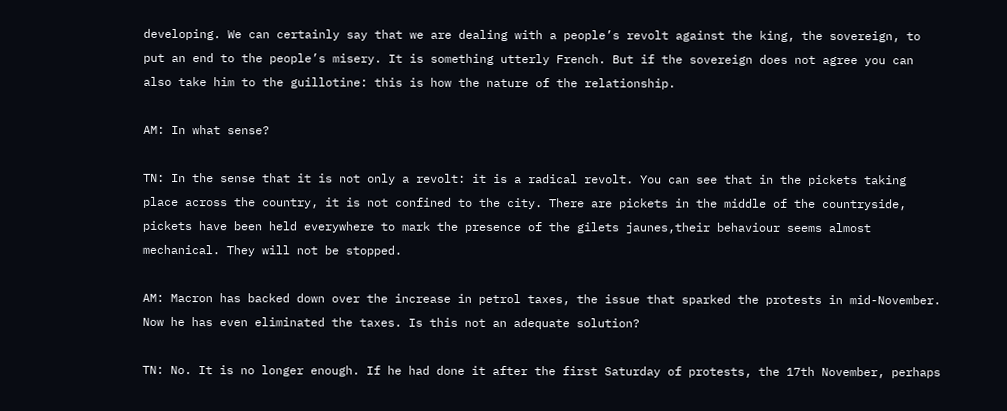developing. We can certainly say that we are dealing with a people’s revolt against the king, the sovereign, to put an end to the people’s misery. It is something utterly French. But if the sovereign does not agree you can also take him to the guillotine: this is how the nature of the relationship.

AM: In what sense?

TN: In the sense that it is not only a revolt: it is a radical revolt. You can see that in the pickets taking place across the country, it is not confined to the city. There are pickets in the middle of the countryside, pickets have been held everywhere to mark the presence of the gilets jaunes,their behaviour seems almost mechanical. They will not be stopped.

AM: Macron has backed down over the increase in petrol taxes, the issue that sparked the protests in mid-November. Now he has even eliminated the taxes. Is this not an adequate solution?

TN: No. It is no longer enough. If he had done it after the first Saturday of protests, the 17th November, perhaps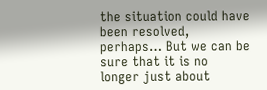the situation could have been resolved, perhaps… But we can be sure that it is no longer just about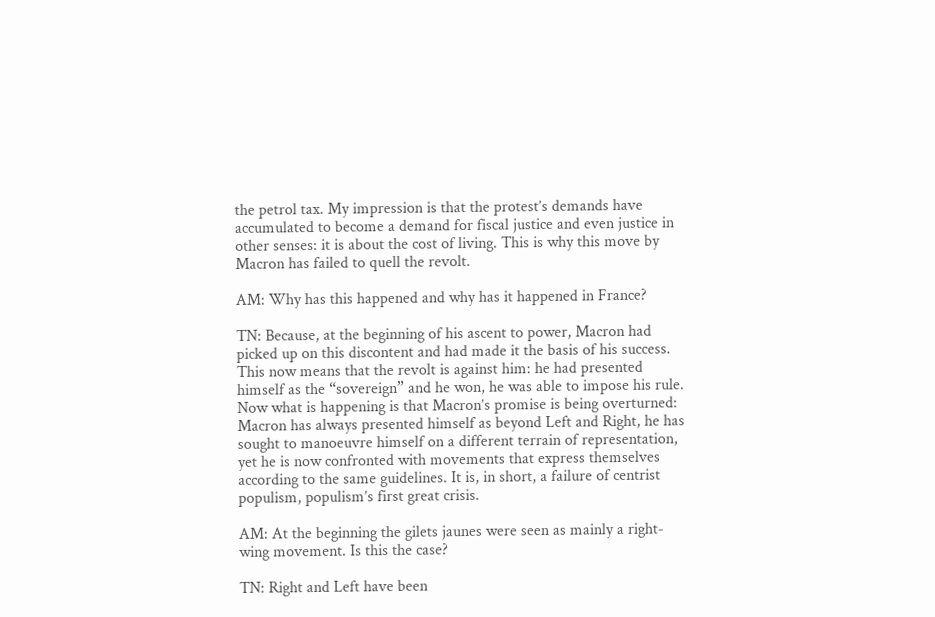the petrol tax. My impression is that the protest’s demands have accumulated to become a demand for fiscal justice and even justice in other senses: it is about the cost of living. This is why this move by Macron has failed to quell the revolt.

AM: Why has this happened and why has it happened in France?

TN: Because, at the beginning of his ascent to power, Macron had picked up on this discontent and had made it the basis of his success. This now means that the revolt is against him: he had presented himself as the “sovereign” and he won, he was able to impose his rule. Now what is happening is that Macron’s promise is being overturned: Macron has always presented himself as beyond Left and Right, he has sought to manoeuvre himself on a different terrain of representation, yet he is now confronted with movements that express themselves according to the same guidelines. It is, in short, a failure of centrist populism, populism’s first great crisis.

AM: At the beginning the gilets jaunes were seen as mainly a right-wing movement. Is this the case?

TN: Right and Left have been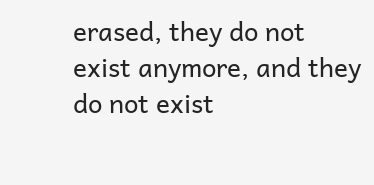erased, they do not exist anymore, and they do not exist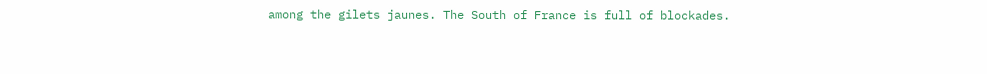among the gilets jaunes. The South of France is full of blockades.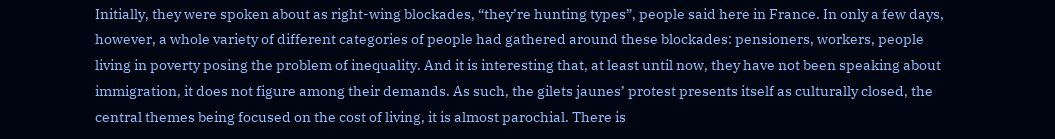Initially, they were spoken about as right-wing blockades, “they’re hunting types”, people said here in France. In only a few days, however, a whole variety of different categories of people had gathered around these blockades: pensioners, workers, people living in poverty posing the problem of inequality. And it is interesting that, at least until now, they have not been speaking about immigration, it does not figure among their demands. As such, the gilets jaunes’ protest presents itself as culturally closed, the central themes being focused on the cost of living, it is almost parochial. There is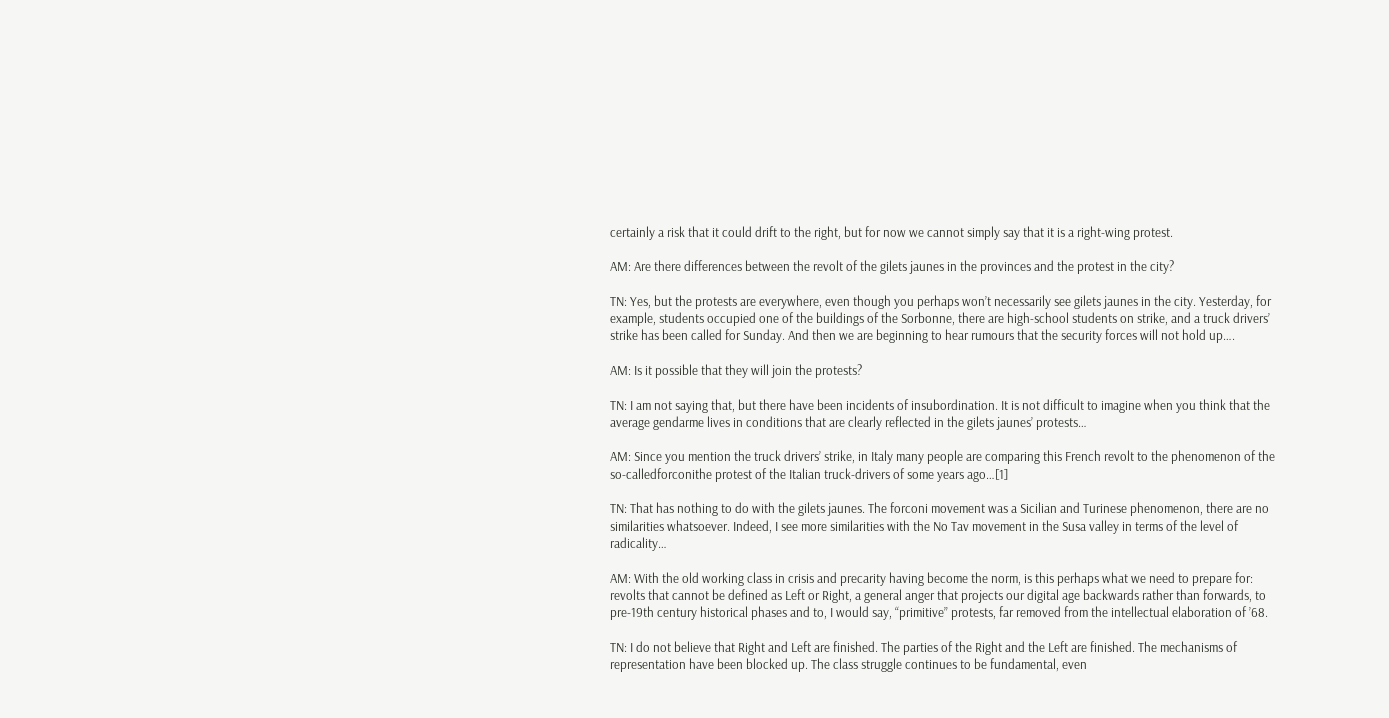certainly a risk that it could drift to the right, but for now we cannot simply say that it is a right-wing protest.

AM: Are there differences between the revolt of the gilets jaunes in the provinces and the protest in the city?

TN: Yes, but the protests are everywhere, even though you perhaps won’t necessarily see gilets jaunes in the city. Yesterday, for example, students occupied one of the buildings of the Sorbonne, there are high-school students on strike, and a truck drivers’ strike has been called for Sunday. And then we are beginning to hear rumours that the security forces will not hold up….

AM: Is it possible that they will join the protests?

TN: I am not saying that, but there have been incidents of insubordination. It is not difficult to imagine when you think that the average gendarme lives in conditions that are clearly reflected in the gilets jaunes’ protests…

AM: Since you mention the truck drivers’ strike, in Italy many people are comparing this French revolt to the phenomenon of the so-calledforconithe protest of the Italian truck-drivers of some years ago…[1]

TN: That has nothing to do with the gilets jaunes. The forconi movement was a Sicilian and Turinese phenomenon, there are no similarities whatsoever. Indeed, I see more similarities with the No Tav movement in the Susa valley in terms of the level of radicality…

AM: With the old working class in crisis and precarity having become the norm, is this perhaps what we need to prepare for: revolts that cannot be defined as Left or Right, a general anger that projects our digital age backwards rather than forwards, to pre-19th century historical phases and to, I would say, “primitive” protests, far removed from the intellectual elaboration of ’68.

TN: I do not believe that Right and Left are finished. The parties of the Right and the Left are finished. The mechanisms of representation have been blocked up. The class struggle continues to be fundamental, even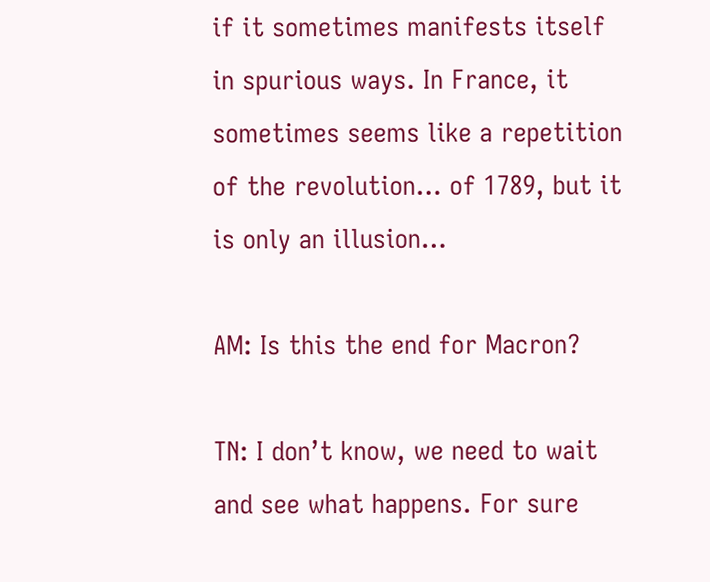if it sometimes manifests itself in spurious ways. In France, it sometimes seems like a repetition of the revolution… of 1789, but it is only an illusion…

AM: Is this the end for Macron?

TN: I don’t know, we need to wait and see what happens. For sure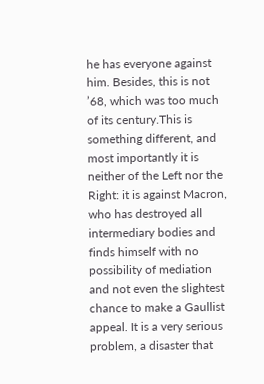he has everyone against him. Besides, this is not ’68, which was too much of its century.This is something different, and most importantly it is neither of the Left nor the Right: it is against Macron, who has destroyed all intermediary bodies and finds himself with no possibility of mediation and not even the slightest chance to make a Gaullist appeal. It is a very serious problem, a disaster that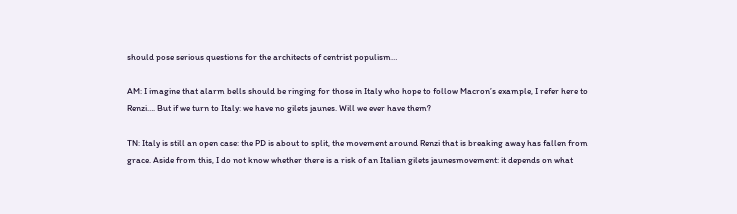should pose serious questions for the architects of centrist populism…

AM: I imagine that alarm bells should be ringing for those in Italy who hope to follow Macron’s example, I refer here to Renzi…. But if we turn to Italy: we have no gilets jaunes. Will we ever have them?

TN: Italy is still an open case: the PD is about to split, the movement around Renzi that is breaking away has fallen from grace. Aside from this, I do not know whether there is a risk of an Italian gilets jaunesmovement: it depends on what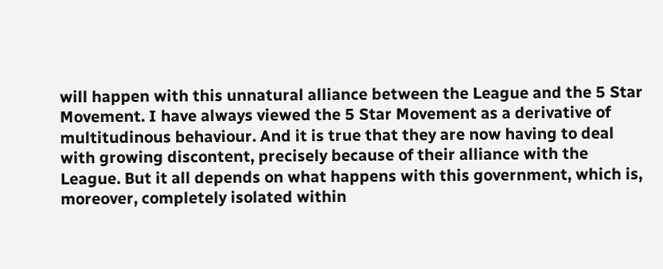will happen with this unnatural alliance between the League and the 5 Star Movement. I have always viewed the 5 Star Movement as a derivative of multitudinous behaviour. And it is true that they are now having to deal with growing discontent, precisely because of their alliance with the League. But it all depends on what happens with this government, which is, moreover, completely isolated within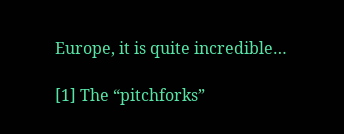Europe, it is quite incredible…

[1] The “pitchforks”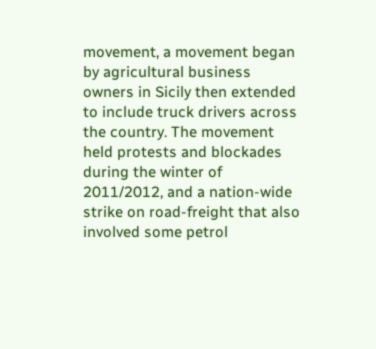movement, a movement began by agricultural business owners in Sicily then extended to include truck drivers across the country. The movement held protests and blockades during the winter of 2011/2012, and a nation-wide strike on road-freight that also involved some petrol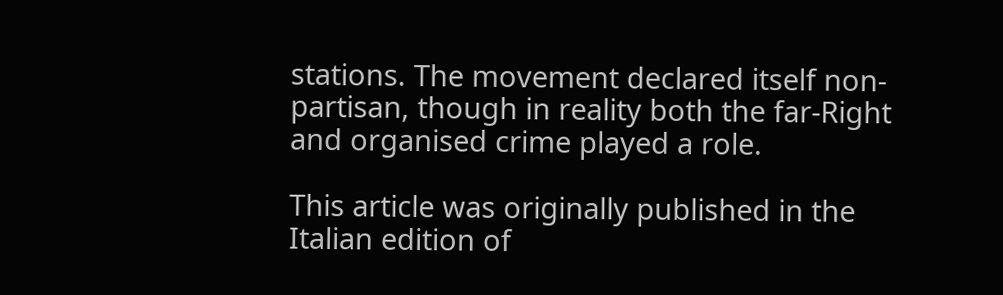stations. The movement declared itself non-partisan, though in reality both the far-Right and organised crime played a role.

This article was originally published in the Italian edition of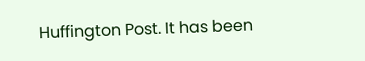Huffington Post. It has been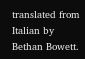translated from Italian by Bethan Bowett.